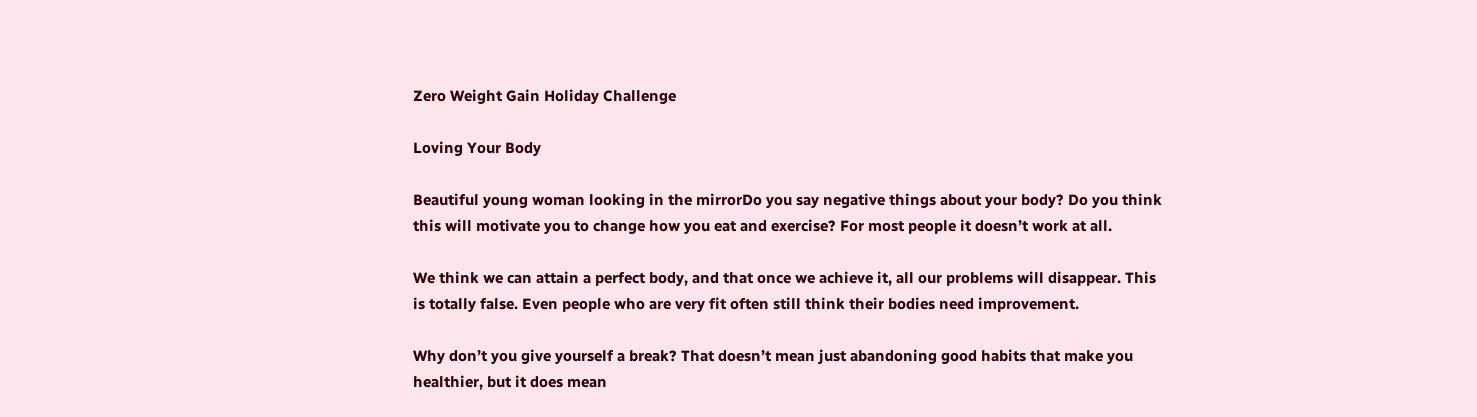Zero Weight Gain Holiday Challenge

Loving Your Body

Beautiful young woman looking in the mirrorDo you say negative things about your body? Do you think this will motivate you to change how you eat and exercise? For most people it doesn’t work at all.

We think we can attain a perfect body, and that once we achieve it, all our problems will disappear. This is totally false. Even people who are very fit often still think their bodies need improvement.

Why don’t you give yourself a break? That doesn’t mean just abandoning good habits that make you healthier, but it does mean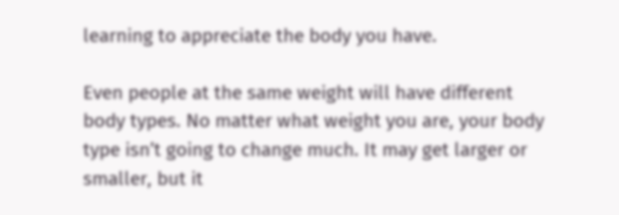learning to appreciate the body you have.

Even people at the same weight will have different body types. No matter what weight you are, your body type isn’t going to change much. It may get larger or smaller, but it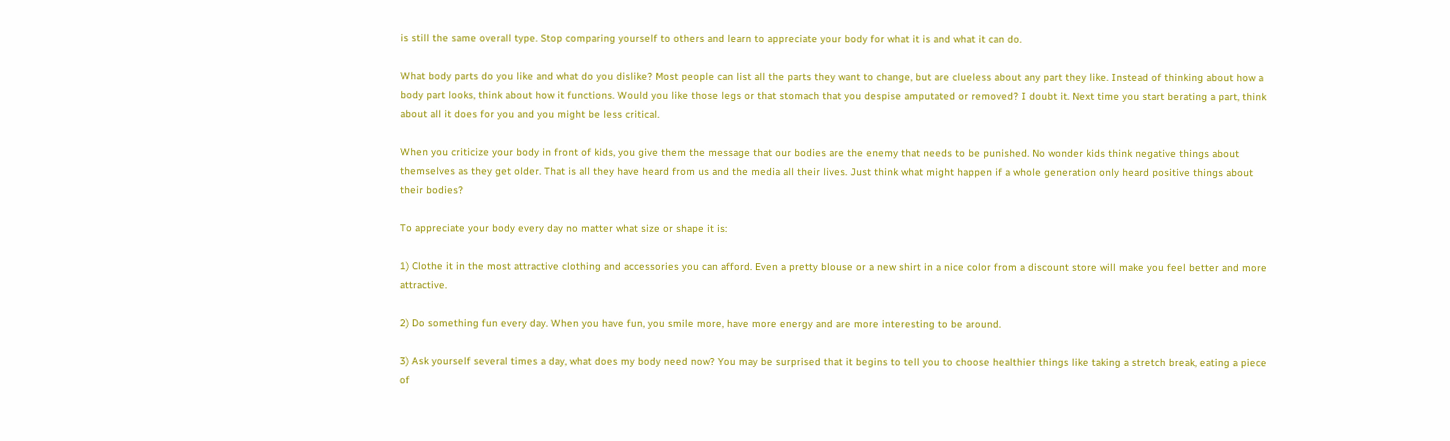is still the same overall type. Stop comparing yourself to others and learn to appreciate your body for what it is and what it can do.

What body parts do you like and what do you dislike? Most people can list all the parts they want to change, but are clueless about any part they like. Instead of thinking about how a body part looks, think about how it functions. Would you like those legs or that stomach that you despise amputated or removed? I doubt it. Next time you start berating a part, think about all it does for you and you might be less critical.

When you criticize your body in front of kids, you give them the message that our bodies are the enemy that needs to be punished. No wonder kids think negative things about themselves as they get older. That is all they have heard from us and the media all their lives. Just think what might happen if a whole generation only heard positive things about their bodies?

To appreciate your body every day no matter what size or shape it is:

1) Clothe it in the most attractive clothing and accessories you can afford. Even a pretty blouse or a new shirt in a nice color from a discount store will make you feel better and more attractive.

2) Do something fun every day. When you have fun, you smile more, have more energy and are more interesting to be around.

3) Ask yourself several times a day, what does my body need now? You may be surprised that it begins to tell you to choose healthier things like taking a stretch break, eating a piece of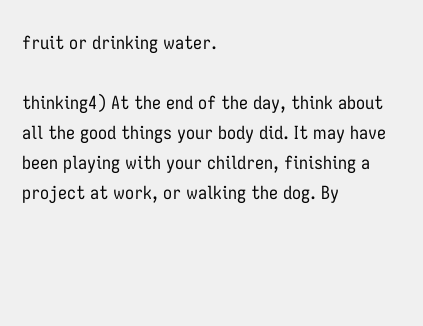fruit or drinking water.

thinking4) At the end of the day, think about all the good things your body did. It may have been playing with your children, finishing a project at work, or walking the dog. By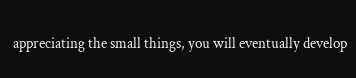appreciating the small things, you will eventually develop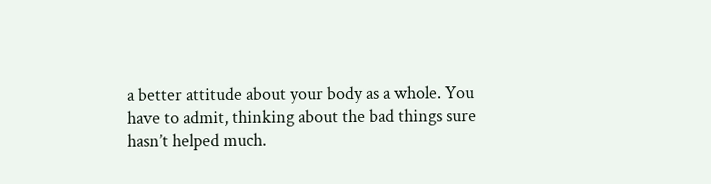a better attitude about your body as a whole. You have to admit, thinking about the bad things sure hasn’t helped much.